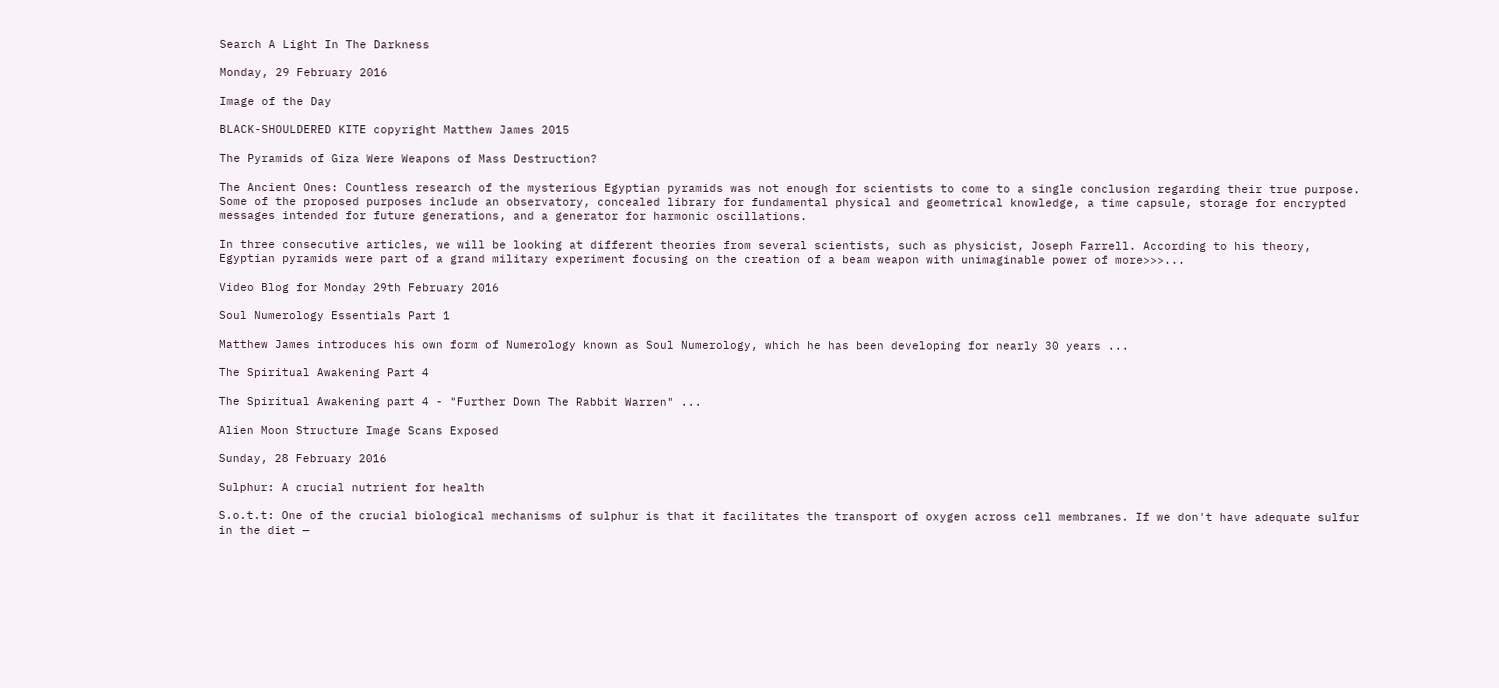Search A Light In The Darkness

Monday, 29 February 2016

Image of the Day

BLACK-SHOULDERED KITE copyright Matthew James 2015

The Pyramids of Giza Were Weapons of Mass Destruction?

The Ancient Ones: Countless research of the mysterious Egyptian pyramids was not enough for scientists to come to a single conclusion regarding their true purpose. Some of the proposed purposes include an observatory, concealed library for fundamental physical and geometrical knowledge, a time capsule, storage for encrypted messages intended for future generations, and a generator for harmonic oscillations.

In three consecutive articles, we will be looking at different theories from several scientists, such as physicist, Joseph Farrell. According to his theory, Egyptian pyramids were part of a grand military experiment focusing on the creation of a beam weapon with unimaginable power of more>>>...

Video Blog for Monday 29th February 2016

Soul Numerology Essentials Part 1

Matthew James introduces his own form of Numerology known as Soul Numerology, which he has been developing for nearly 30 years ...

The Spiritual Awakening Part 4

The Spiritual Awakening part 4 - "Further Down The Rabbit Warren" ...

Alien Moon Structure Image Scans Exposed

Sunday, 28 February 2016

Sulphur: A crucial nutrient for health

S.o.t.t: One of the crucial biological mechanisms of sulphur is that it facilitates the transport of oxygen across cell membranes. If we don't have adequate sulfur in the diet —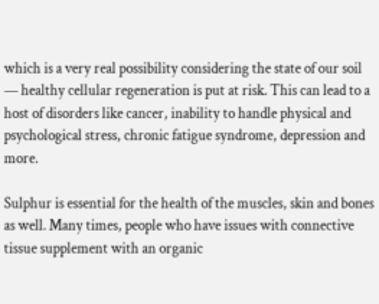which is a very real possibility considering the state of our soil — healthy cellular regeneration is put at risk. This can lead to a host of disorders like cancer, inability to handle physical and psychological stress, chronic fatigue syndrome, depression and more.

Sulphur is essential for the health of the muscles, skin and bones as well. Many times, people who have issues with connective tissue supplement with an organic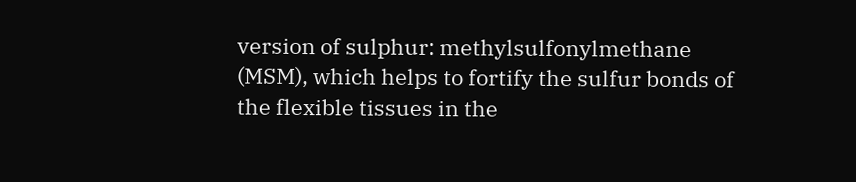version of sulphur: methylsulfonylmethane (MSM), which helps to fortify the sulfur bonds of the flexible tissues in the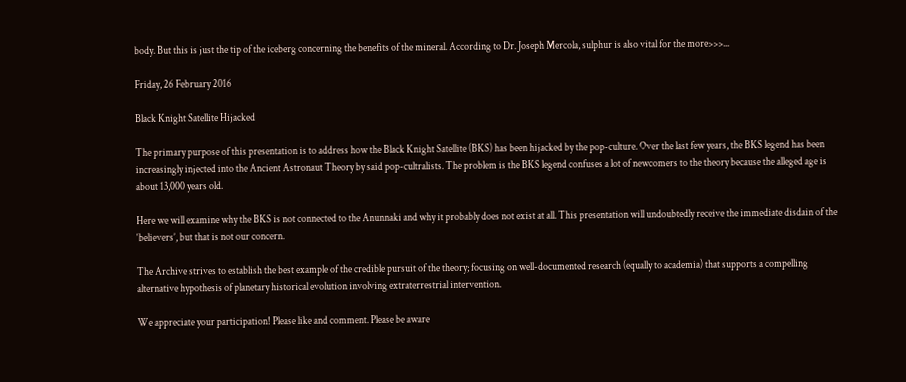body. But this is just the tip of the iceberg concerning the benefits of the mineral. According to Dr. Joseph Mercola, sulphur is also vital for the more>>>...

Friday, 26 February 2016

Black Knight Satellite Hijacked

The primary purpose of this presentation is to address how the Black Knight Satellite (BKS) has been hijacked by the pop-culture. Over the last few years, the BKS legend has been increasingly injected into the Ancient Astronaut Theory by said pop-cultralists. The problem is the BKS legend confuses a lot of newcomers to the theory because the alleged age is about 13,000 years old.

Here we will examine why the BKS is not connected to the Anunnaki and why it probably does not exist at all. This presentation will undoubtedly receive the immediate disdain of the ‘believers’, but that is not our concern.

The Archive strives to establish the best example of the credible pursuit of the theory; focusing on well-documented research (equally to academia) that supports a compelling alternative hypothesis of planetary historical evolution involving extraterrestrial intervention.

We appreciate your participation! Please like and comment. Please be aware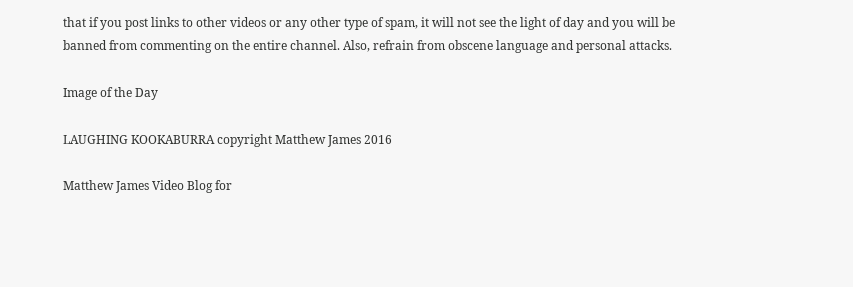that if you post links to other videos or any other type of spam, it will not see the light of day and you will be banned from commenting on the entire channel. Also, refrain from obscene language and personal attacks.

Image of the Day

LAUGHING KOOKABURRA copyright Matthew James 2016

Matthew James Video Blog for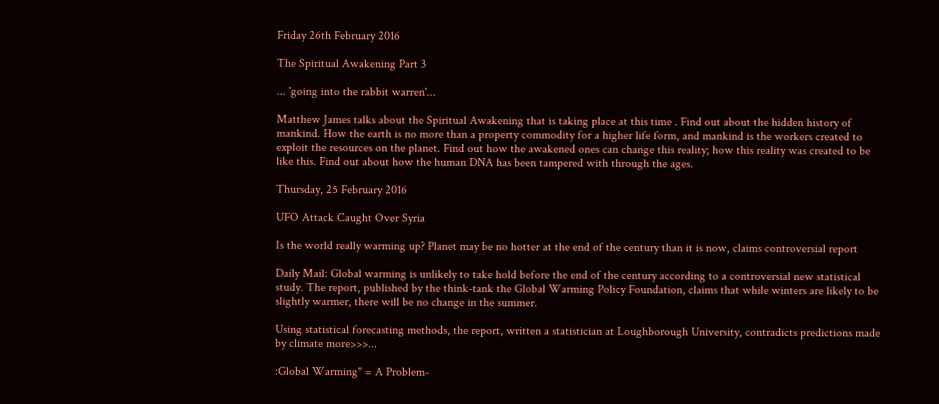Friday 26th February 2016

The Spiritual Awakening Part 3

... 'going into the rabbit warren'...

Matthew James talks about the Spiritual Awakening that is taking place at this time . Find out about the hidden history of mankind. How the earth is no more than a property commodity for a higher life form, and mankind is the workers created to exploit the resources on the planet. Find out how the awakened ones can change this reality; how this reality was created to be like this. Find out about how the human DNA has been tampered with through the ages.

Thursday, 25 February 2016

UFO Attack Caught Over Syria

Is the world really warming up? Planet may be no hotter at the end of the century than it is now, claims controversial report

Daily Mail: Global warming is unlikely to take hold before the end of the century according to a controversial new statistical study. The report, published by the think-tank the Global Warming Policy Foundation, claims that while winters are likely to be slightly warmer, there will be no change in the summer.

Using statistical forecasting methods, the report, written a statistician at Loughborough University, contradicts predictions made by climate more>>>...

:Global Warming" = A Problem-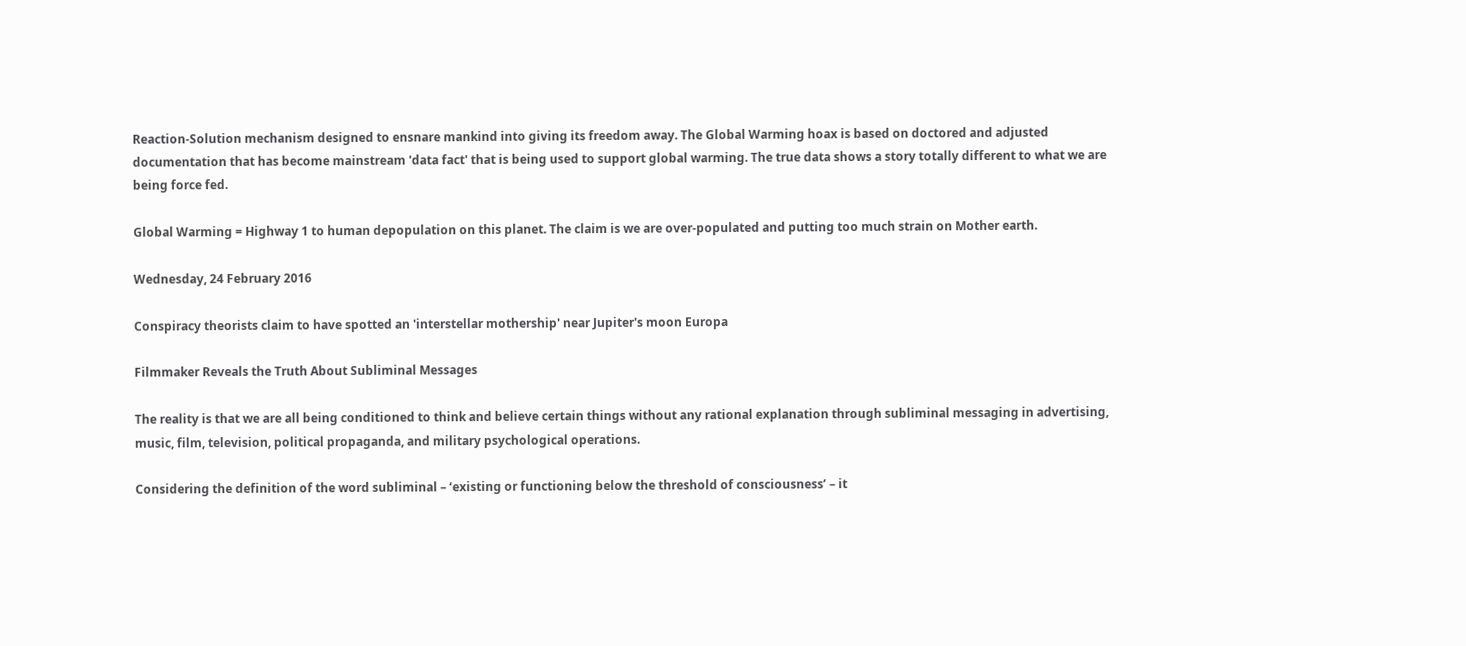Reaction-Solution mechanism designed to ensnare mankind into giving its freedom away. The Global Warming hoax is based on doctored and adjusted documentation that has become mainstream 'data fact' that is being used to support global warming. The true data shows a story totally different to what we are being force fed.

Global Warming = Highway 1 to human depopulation on this planet. The claim is we are over-populated and putting too much strain on Mother earth.

Wednesday, 24 February 2016

Conspiracy theorists claim to have spotted an 'interstellar mothership' near Jupiter's moon Europa

Filmmaker Reveals the Truth About Subliminal Messages

The reality is that we are all being conditioned to think and believe certain things without any rational explanation through subliminal messaging in advertising, music, film, television, political propaganda, and military psychological operations.

Considering the definition of the word subliminal – ‘existing or functioning below the threshold of consciousness’ – it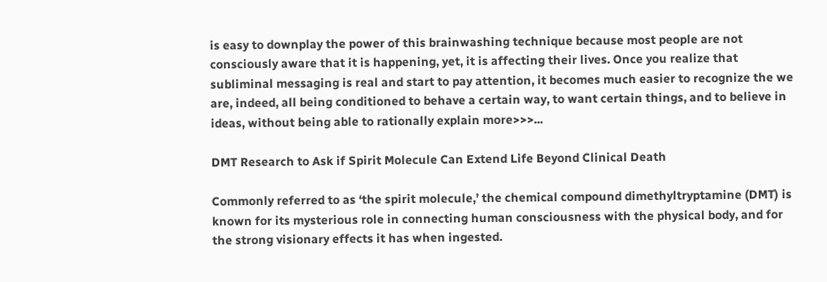is easy to downplay the power of this brainwashing technique because most people are not consciously aware that it is happening, yet, it is affecting their lives. Once you realize that subliminal messaging is real and start to pay attention, it becomes much easier to recognize the we are, indeed, all being conditioned to behave a certain way, to want certain things, and to believe in ideas, without being able to rationally explain more>>>...

DMT Research to Ask if Spirit Molecule Can Extend Life Beyond Clinical Death

Commonly referred to as ‘the spirit molecule,’ the chemical compound dimethyltryptamine (DMT) is known for its mysterious role in connecting human consciousness with the physical body, and for the strong visionary effects it has when ingested.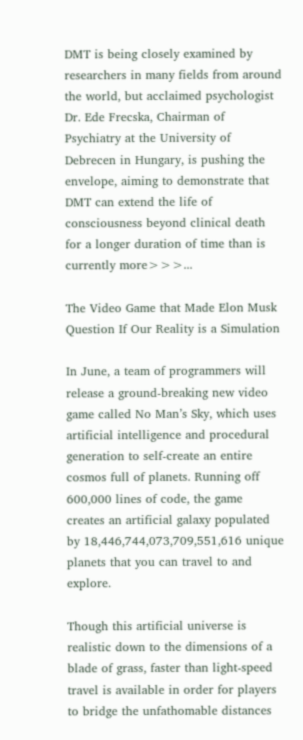DMT is being closely examined by researchers in many fields from around the world, but acclaimed psychologist Dr. Ede Frecska, Chairman of Psychiatry at the University of Debrecen in Hungary, is pushing the envelope, aiming to demonstrate that DMT can extend the life of consciousness beyond clinical death for a longer duration of time than is currently more>>>...

The Video Game that Made Elon Musk Question If Our Reality is a Simulation

In June, a team of programmers will release a ground-breaking new video game called No Man’s Sky, which uses artificial intelligence and procedural generation to self-create an entire cosmos full of planets. Running off 600,000 lines of code, the game creates an artificial galaxy populated by 18,446,744,073,709,551,616 unique planets that you can travel to and explore.

Though this artificial universe is realistic down to the dimensions of a blade of grass, faster than light-speed travel is available in order for players to bridge the unfathomable distances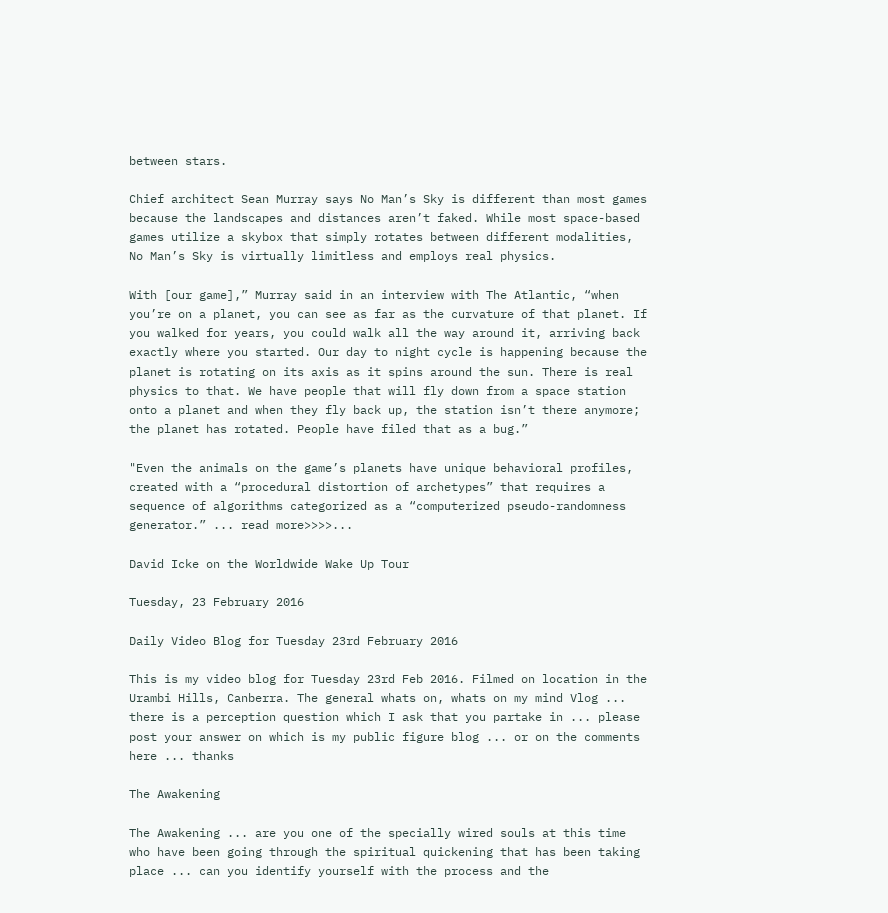between stars.

Chief architect Sean Murray says No Man’s Sky is different than most games because the landscapes and distances aren’t faked. While most space-based games utilize a skybox that simply rotates between different modalities, No Man’s Sky is virtually limitless and employs real physics.

With [our game],” Murray said in an interview with The Atlantic, “when you’re on a planet, you can see as far as the curvature of that planet. If you walked for years, you could walk all the way around it, arriving back exactly where you started. Our day to night cycle is happening because the planet is rotating on its axis as it spins around the sun. There is real physics to that. We have people that will fly down from a space station onto a planet and when they fly back up, the station isn’t there anymore; the planet has rotated. People have filed that as a bug.”

"Even the animals on the game’s planets have unique behavioral profiles, created with a “procedural distortion of archetypes” that requires a sequence of algorithms categorized as a “computerized pseudo-randomness generator.” ... read more>>>>...

David Icke on the Worldwide Wake Up Tour

Tuesday, 23 February 2016

Daily Video Blog for Tuesday 23rd February 2016

This is my video blog for Tuesday 23rd Feb 2016. Filmed on location in the Urambi Hills, Canberra. The general whats on, whats on my mind Vlog ... there is a perception question which I ask that you partake in ... please post your answer on which is my public figure blog ... or on the comments here ... thanks

The Awakening

The Awakening ... are you one of the specially wired souls at this time who have been going through the spiritual quickening that has been taking place ... can you identify yourself with the process and the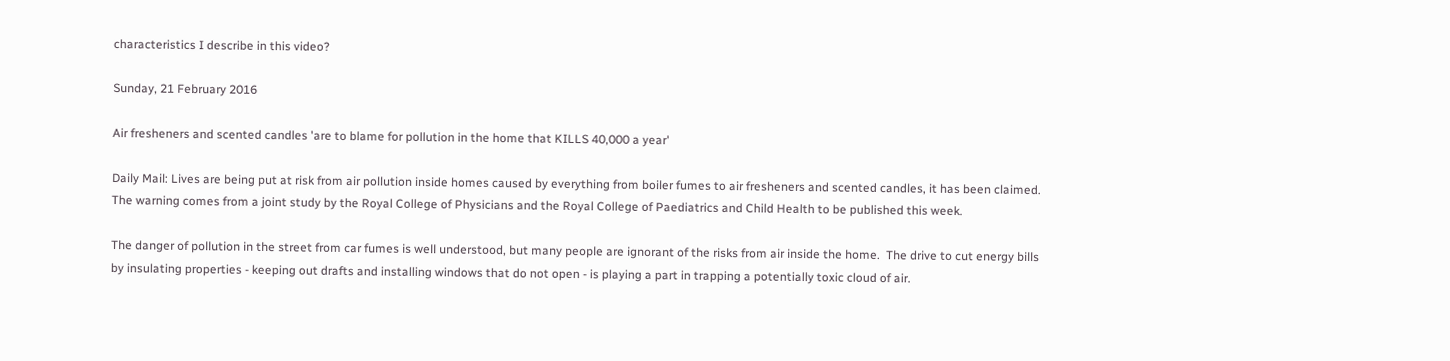characteristics I describe in this video?

Sunday, 21 February 2016

Air fresheners and scented candles 'are to blame for pollution in the home that KILLS 40,000 a year'

Daily Mail: Lives are being put at risk from air pollution inside homes caused by everything from boiler fumes to air fresheners and scented candles, it has been claimed. The warning comes from a joint study by the Royal College of Physicians and the Royal College of Paediatrics and Child Health to be published this week.

The danger of pollution in the street from car fumes is well understood, but many people are ignorant of the risks from air inside the home.  The drive to cut energy bills by insulating properties - keeping out drafts and installing windows that do not open - is playing a part in trapping a potentially toxic cloud of air.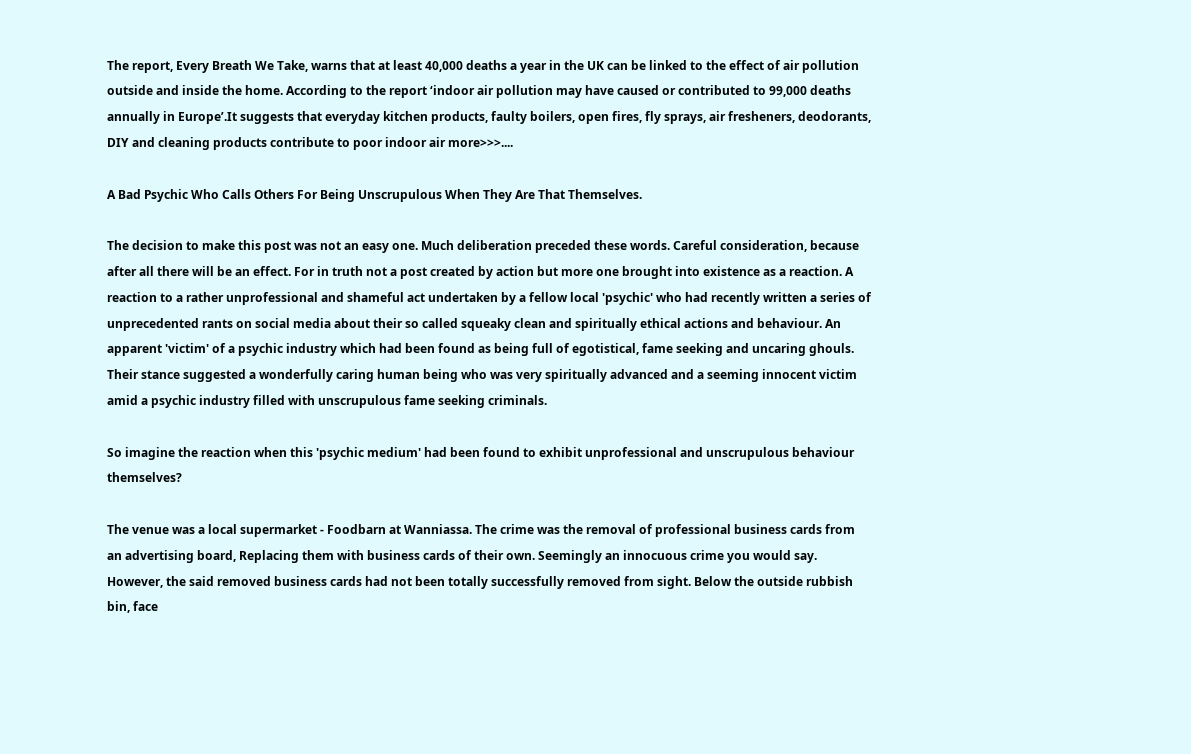The report, Every Breath We Take, warns that at least 40,000 deaths a year in the UK can be linked to the effect of air pollution outside and inside the home. According to the report ‘indoor air pollution may have caused or contributed to 99,000 deaths annually in Europe’.It suggests that everyday kitchen products, faulty boilers, open fires, fly sprays, air fresheners, deodorants, DIY and cleaning products contribute to poor indoor air more>>>....

A Bad Psychic Who Calls Others For Being Unscrupulous When They Are That Themselves.

The decision to make this post was not an easy one. Much deliberation preceded these words. Careful consideration, because after all there will be an effect. For in truth not a post created by action but more one brought into existence as a reaction. A reaction to a rather unprofessional and shameful act undertaken by a fellow local 'psychic' who had recently written a series of unprecedented rants on social media about their so called squeaky clean and spiritually ethical actions and behaviour. An apparent 'victim' of a psychic industry which had been found as being full of egotistical, fame seeking and uncaring ghouls. Their stance suggested a wonderfully caring human being who was very spiritually advanced and a seeming innocent victim amid a psychic industry filled with unscrupulous fame seeking criminals.

So imagine the reaction when this 'psychic medium' had been found to exhibit unprofessional and unscrupulous behaviour themselves?

The venue was a local supermarket - Foodbarn at Wanniassa. The crime was the removal of professional business cards from an advertising board, Replacing them with business cards of their own. Seemingly an innocuous crime you would say. However, the said removed business cards had not been totally successfully removed from sight. Below the outside rubbish bin, face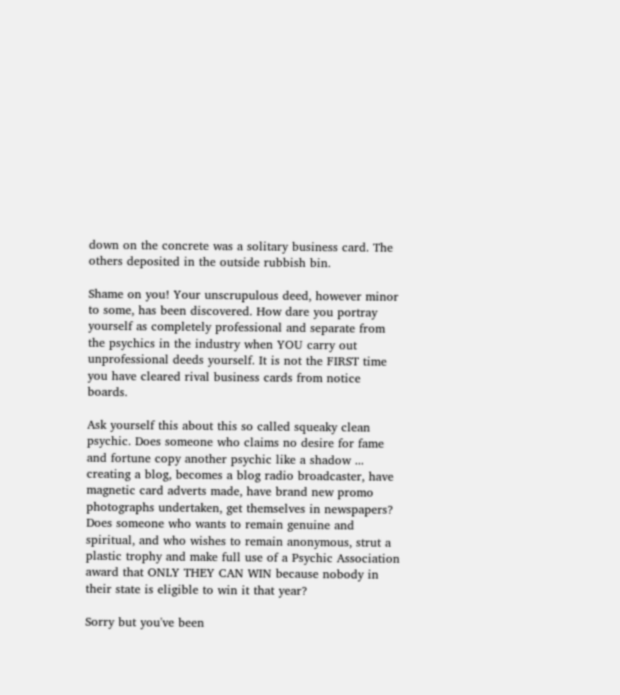down on the concrete was a solitary business card. The others deposited in the outside rubbish bin.

Shame on you! Your unscrupulous deed, however minor to some, has been discovered. How dare you portray yourself as completely professional and separate from the psychics in the industry when YOU carry out unprofessional deeds yourself. It is not the FIRST time you have cleared rival business cards from notice boards.

Ask yourself this about this so called squeaky clean psychic. Does someone who claims no desire for fame and fortune copy another psychic like a shadow ... creating a blog, becomes a blog radio broadcaster, have magnetic card adverts made, have brand new promo photographs undertaken, get themselves in newspapers?  Does someone who wants to remain genuine and spiritual, and who wishes to remain anonymous, strut a plastic trophy and make full use of a Psychic Association award that ONLY THEY CAN WIN because nobody in their state is eligible to win it that year?

Sorry but you've been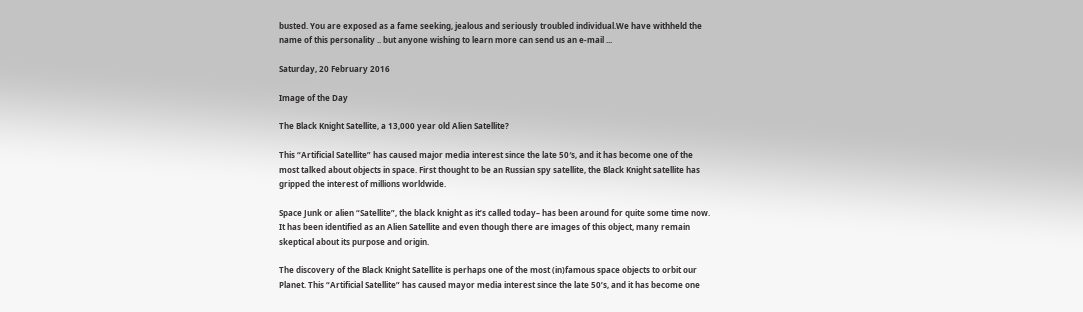busted. You are exposed as a fame seeking, jealous and seriously troubled individual.We have withheld the name of this personality .. but anyone wishing to learn more can send us an e-mail ...

Saturday, 20 February 2016

Image of the Day

The Black Knight Satellite, a 13,000 year old Alien Satellite?

This “Artificial Satellite” has caused major media interest since the late 50′s, and it has become one of the most talked about objects in space. First thought to be an Russian spy satellite, the Black Knight satellite has gripped the interest of millions worldwide.

Space Junk or alien “Satellite”, the black knight as it’s called today– has been around for quite some time now. It has been identified as an Alien Satellite and even though there are images of this object, many remain skeptical about its purpose and origin.

The discovery of the Black Knight Satellite is perhaps one of the most (in)famous space objects to orbit our Planet. This “Artificial Satellite” has caused mayor media interest since the late 50’s, and it has become one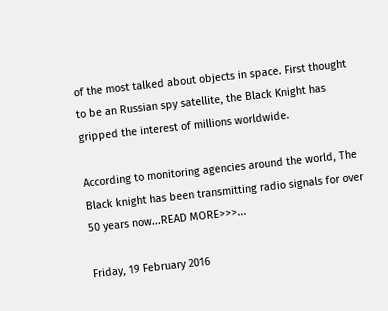of the most talked about objects in space. First thought to be an Russian spy satellite, the Black Knight has gripped the interest of millions worldwide.

According to monitoring agencies around the world, The Black knight has been transmitting radio signals for over 50 years now...READ MORE>>>...

Friday, 19 February 2016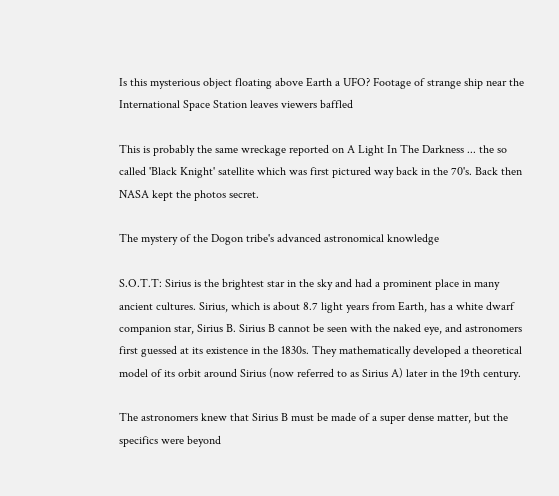Is this mysterious object floating above Earth a UFO? Footage of strange ship near the International Space Station leaves viewers baffled

This is probably the same wreckage reported on A Light In The Darkness ... the so called 'Black Knight' satellite which was first pictured way back in the 70's. Back then NASA kept the photos secret.

The mystery of the Dogon tribe's advanced astronomical knowledge

S.O.T.T: Sirius is the brightest star in the sky and had a prominent place in many ancient cultures. Sirius, which is about 8.7 light years from Earth, has a white dwarf companion star, Sirius B. Sirius B cannot be seen with the naked eye, and astronomers first guessed at its existence in the 1830s. They mathematically developed a theoretical model of its orbit around Sirius (now referred to as Sirius A) later in the 19th century.

The astronomers knew that Sirius B must be made of a super dense matter, but the specifics were beyond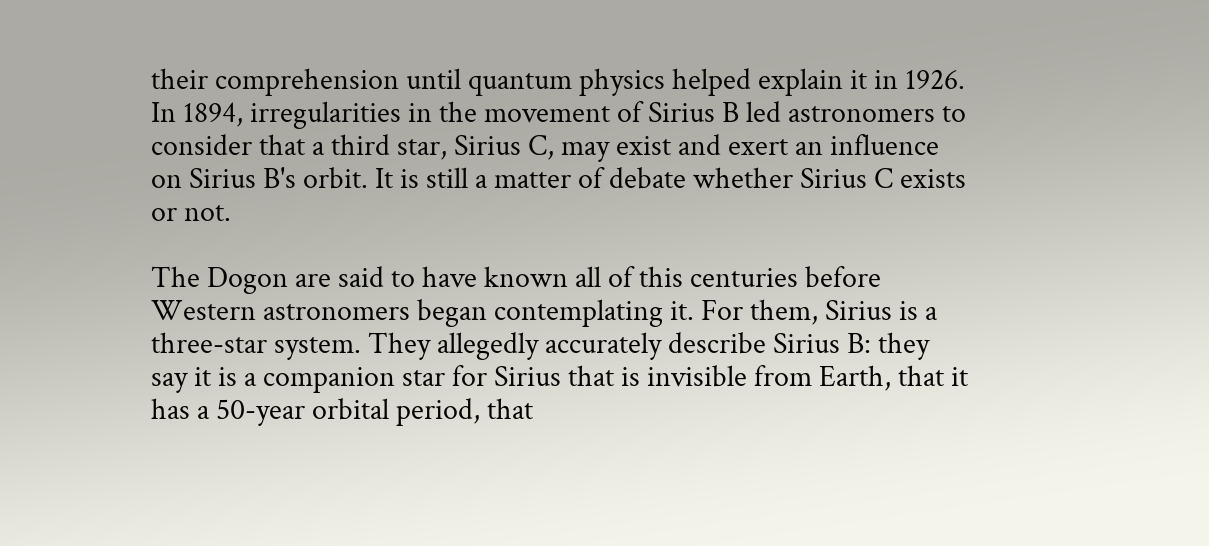their comprehension until quantum physics helped explain it in 1926. In 1894, irregularities in the movement of Sirius B led astronomers to consider that a third star, Sirius C, may exist and exert an influence on Sirius B's orbit. It is still a matter of debate whether Sirius C exists or not.

The Dogon are said to have known all of this centuries before Western astronomers began contemplating it. For them, Sirius is a three-star system. They allegedly accurately describe Sirius B: they say it is a companion star for Sirius that is invisible from Earth, that it has a 50-year orbital period, that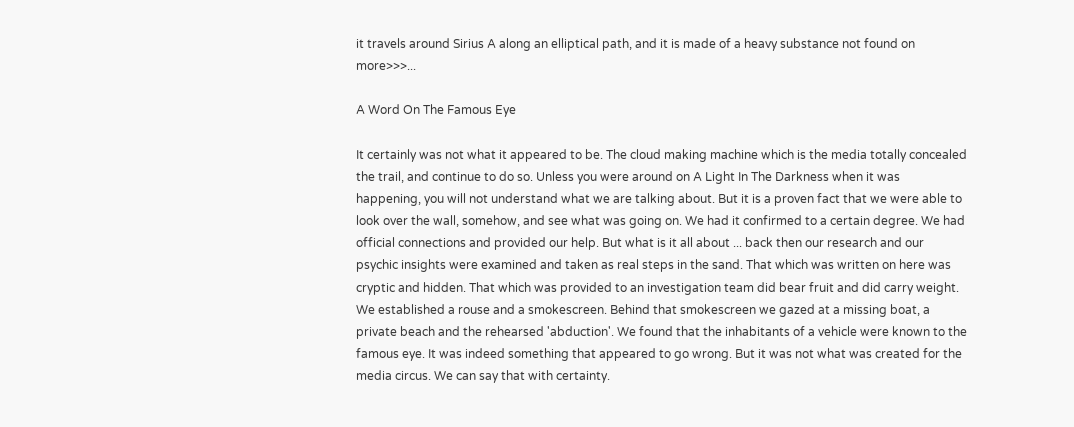it travels around Sirius A along an elliptical path, and it is made of a heavy substance not found on more>>>...

A Word On The Famous Eye

It certainly was not what it appeared to be. The cloud making machine which is the media totally concealed the trail, and continue to do so. Unless you were around on A Light In The Darkness when it was happening, you will not understand what we are talking about. But it is a proven fact that we were able to look over the wall, somehow, and see what was going on. We had it confirmed to a certain degree. We had official connections and provided our help. But what is it all about ... back then our research and our psychic insights were examined and taken as real steps in the sand. That which was written on here was cryptic and hidden. That which was provided to an investigation team did bear fruit and did carry weight. We established a rouse and a smokescreen. Behind that smokescreen we gazed at a missing boat, a private beach and the rehearsed 'abduction'. We found that the inhabitants of a vehicle were known to the famous eye. It was indeed something that appeared to go wrong. But it was not what was created for the media circus. We can say that with certainty.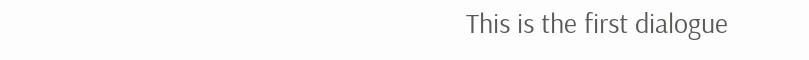This is the first dialogue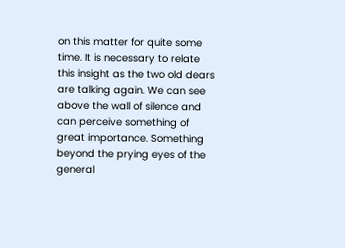on this matter for quite some time. It is necessary to relate this insight as the two old dears are talking again. We can see above the wall of silence and can perceive something of great importance. Something beyond the prying eyes of the general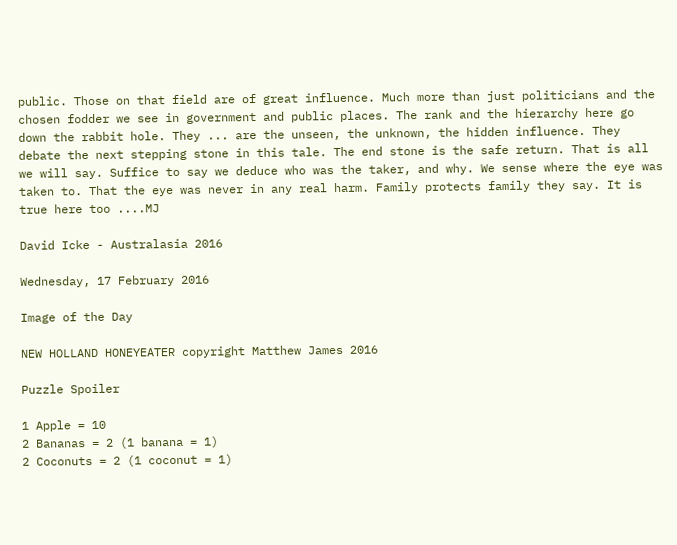public. Those on that field are of great influence. Much more than just politicians and the chosen fodder we see in government and public places. The rank and the hierarchy here go down the rabbit hole. They ... are the unseen, the unknown, the hidden influence. They debate the next stepping stone in this tale. The end stone is the safe return. That is all we will say. Suffice to say we deduce who was the taker, and why. We sense where the eye was taken to. That the eye was never in any real harm. Family protects family they say. It is true here too ....MJ

David Icke - Australasia 2016

Wednesday, 17 February 2016

Image of the Day

NEW HOLLAND HONEYEATER copyright Matthew James 2016

Puzzle Spoiler

1 Apple = 10
2 Bananas = 2 (1 banana = 1)
2 Coconuts = 2 (1 coconut = 1)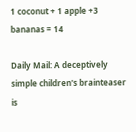1 coconut + 1 apple +3 bananas = 14

Daily Mail: A deceptively simple children's brainteaser is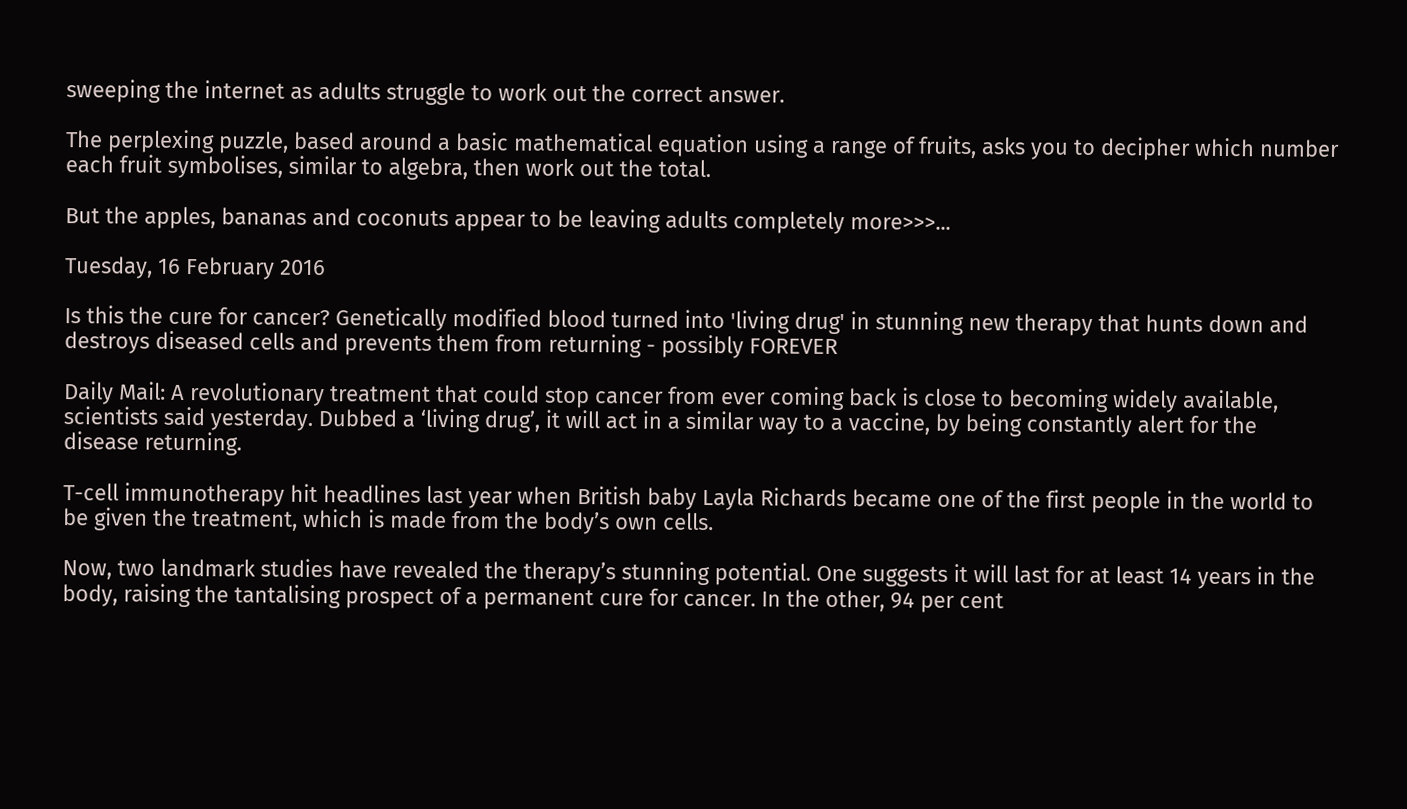sweeping the internet as adults struggle to work out the correct answer.

The perplexing puzzle, based around a basic mathematical equation using a range of fruits, asks you to decipher which number each fruit symbolises, similar to algebra, then work out the total.

But the apples, bananas and coconuts appear to be leaving adults completely more>>>...

Tuesday, 16 February 2016

Is this the cure for cancer? Genetically modified blood turned into 'living drug' in stunning new therapy that hunts down and destroys diseased cells and prevents them from returning - possibly FOREVER

Daily Mail: A revolutionary treatment that could stop cancer from ever coming back is close to becoming widely available, scientists said yesterday. Dubbed a ‘living drug’, it will act in a similar way to a vaccine, by being constantly alert for the disease returning.

T-cell immunotherapy hit headlines last year when British baby Layla Richards became one of the first people in the world to be given the treatment, which is made from the body’s own cells.

Now, two landmark studies have revealed the therapy’s stunning potential. One suggests it will last for at least 14 years in the body, raising the tantalising prospect of a permanent cure for cancer. In the other, 94 per cent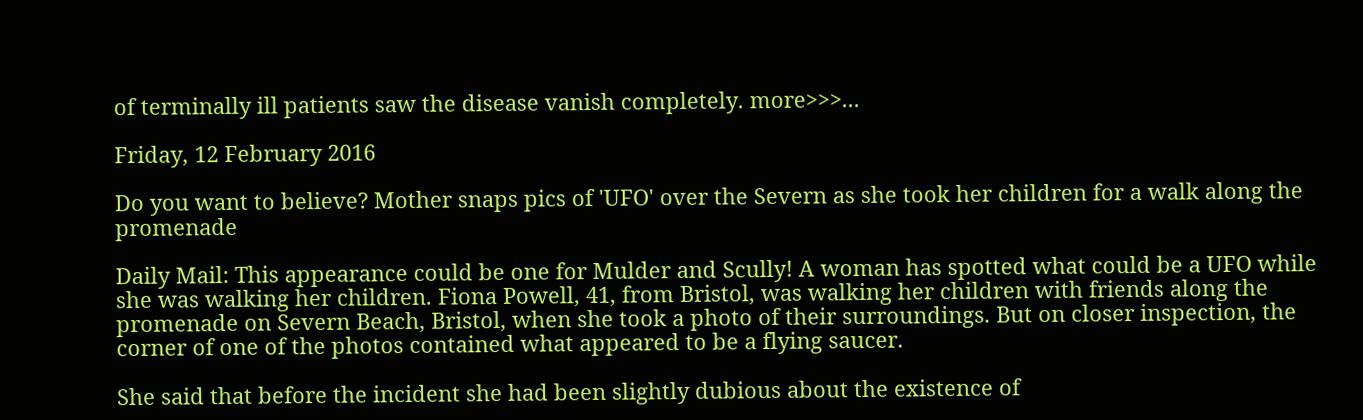of terminally ill patients saw the disease vanish completely. more>>>...

Friday, 12 February 2016

Do you want to believe? Mother snaps pics of 'UFO' over the Severn as she took her children for a walk along the promenade

Daily Mail: This appearance could be one for Mulder and Scully! A woman has spotted what could be a UFO while she was walking her children. Fiona Powell, 41, from Bristol, was walking her children with friends along the promenade on Severn Beach, Bristol, when she took a photo of their surroundings. But on closer inspection, the corner of one of the photos contained what appeared to be a flying saucer.

She said that before the incident she had been slightly dubious about the existence of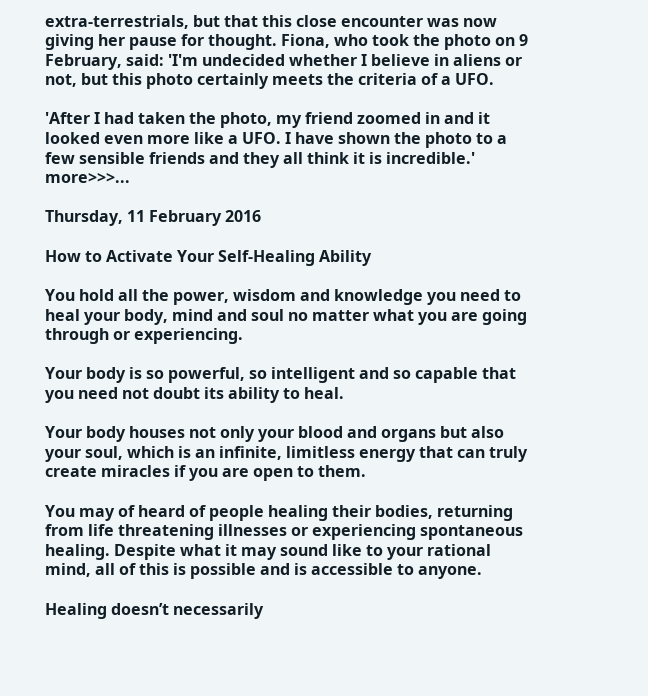extra-terrestrials, but that this close encounter was now giving her pause for thought. Fiona, who took the photo on 9 February, said: 'I'm undecided whether I believe in aliens or not, but this photo certainly meets the criteria of a UFO.

'After I had taken the photo, my friend zoomed in and it looked even more like a UFO. I have shown the photo to a few sensible friends and they all think it is incredible.' more>>>...

Thursday, 11 February 2016

How to Activate Your Self-Healing Ability

You hold all the power, wisdom and knowledge you need to heal your body, mind and soul no matter what you are going through or experiencing.

Your body is so powerful, so intelligent and so capable that you need not doubt its ability to heal.

Your body houses not only your blood and organs but also your soul, which is an infinite, limitless energy that can truly create miracles if you are open to them.

You may of heard of people healing their bodies, returning from life threatening illnesses or experiencing spontaneous healing. Despite what it may sound like to your rational mind, all of this is possible and is accessible to anyone.

Healing doesn’t necessarily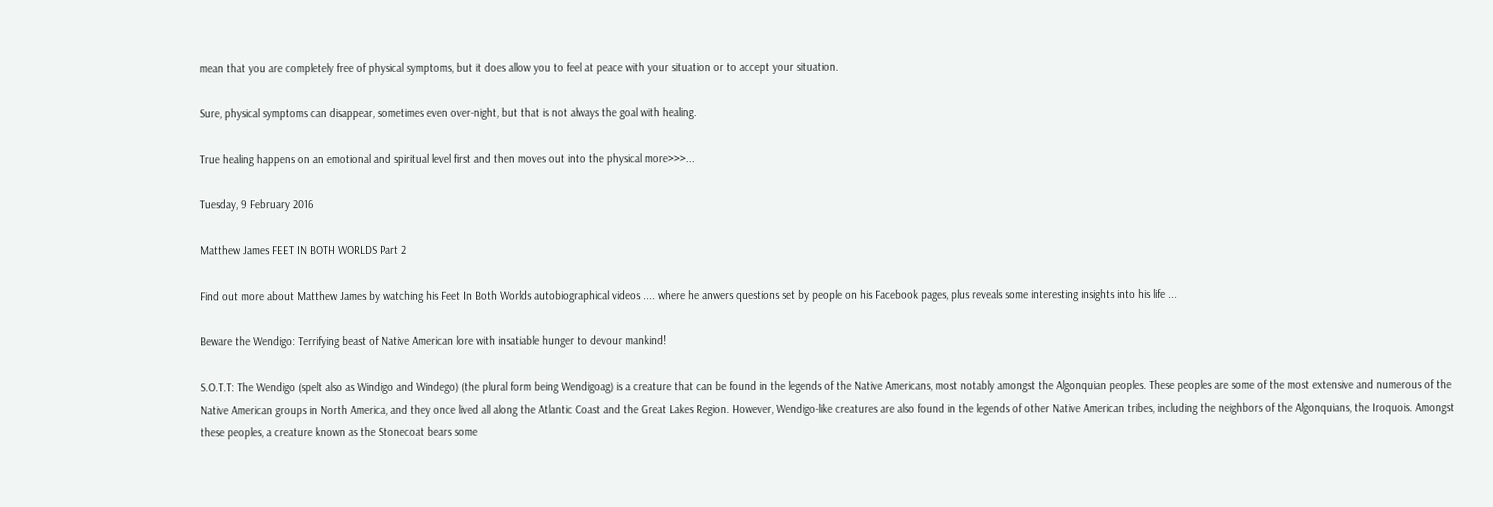mean that you are completely free of physical symptoms, but it does allow you to feel at peace with your situation or to accept your situation.

Sure, physical symptoms can disappear, sometimes even over-night, but that is not always the goal with healing.

True healing happens on an emotional and spiritual level first and then moves out into the physical more>>>...

Tuesday, 9 February 2016

Matthew James FEET IN BOTH WORLDS Part 2

Find out more about Matthew James by watching his Feet In Both Worlds autobiographical videos .... where he anwers questions set by people on his Facebook pages, plus reveals some interesting insights into his life ...

Beware the Wendigo: Terrifying beast of Native American lore with insatiable hunger to devour mankind!

S.O.T.T: The Wendigo (spelt also as Windigo and Windego) (the plural form being Wendigoag) is a creature that can be found in the legends of the Native Americans, most notably amongst the Algonquian peoples. These peoples are some of the most extensive and numerous of the Native American groups in North America, and they once lived all along the Atlantic Coast and the Great Lakes Region. However, Wendigo-like creatures are also found in the legends of other Native American tribes, including the neighbors of the Algonquians, the Iroquois. Amongst these peoples, a creature known as the Stonecoat bears some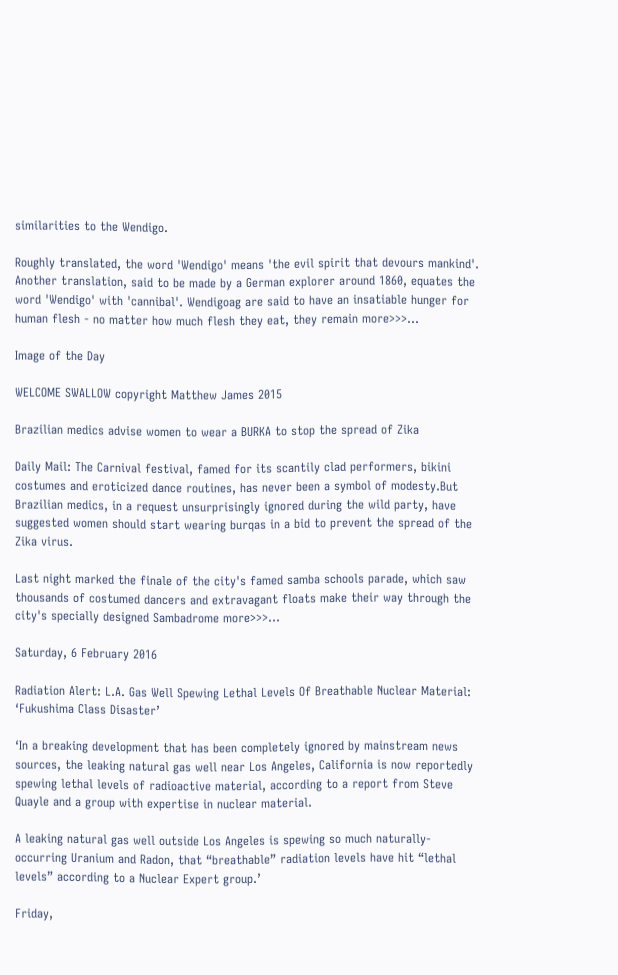similarities to the Wendigo.

Roughly translated, the word 'Wendigo' means 'the evil spirit that devours mankind'. Another translation, said to be made by a German explorer around 1860, equates the word 'Wendigo' with 'cannibal'. Wendigoag are said to have an insatiable hunger for human flesh - no matter how much flesh they eat, they remain more>>>...

Image of the Day

WELCOME SWALLOW copyright Matthew James 2015

Brazilian medics advise women to wear a BURKA to stop the spread of Zika

Daily Mail: The Carnival festival, famed for its scantily clad performers, bikini costumes and eroticized dance routines, has never been a symbol of modesty.But Brazilian medics, in a request unsurprisingly ignored during the wild party, have suggested women should start wearing burqas in a bid to prevent the spread of the Zika virus.

Last night marked the finale of the city's famed samba schools parade, which saw thousands of costumed dancers and extravagant floats make their way through the city's specially designed Sambadrome more>>>...

Saturday, 6 February 2016

Radiation Alert: L.A. Gas Well Spewing Lethal Levels Of Breathable Nuclear Material: ‘Fukushima Class Disaster’

‘In a breaking development that has been completely ignored by mainstream news sources, the leaking natural gas well near Los Angeles, California is now reportedly spewing lethal levels of radioactive material, according to a report from Steve Quayle and a group with expertise in nuclear material.

A leaking natural gas well outside Los Angeles is spewing so much naturally-occurring Uranium and Radon, that “breathable” radiation levels have hit “lethal levels” according to a Nuclear Expert group.’

Friday,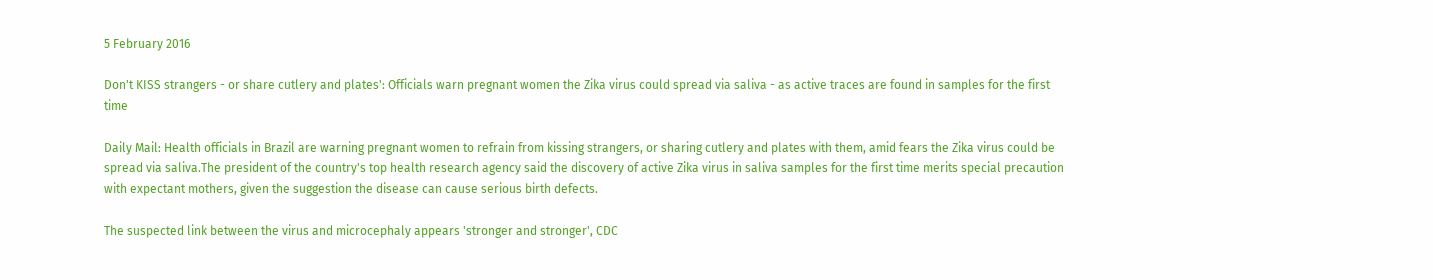5 February 2016

Don't KISS strangers - or share cutlery and plates': Officials warn pregnant women the Zika virus could spread via saliva - as active traces are found in samples for the first time

Daily Mail: Health officials in Brazil are warning pregnant women to refrain from kissing strangers, or sharing cutlery and plates with them, amid fears the Zika virus could be spread via saliva.The president of the country's top health research agency said the discovery of active Zika virus in saliva samples for the first time merits special precaution with expectant mothers, given the suggestion the disease can cause serious birth defects.

The suspected link between the virus and microcephaly appears 'stronger and stronger', CDC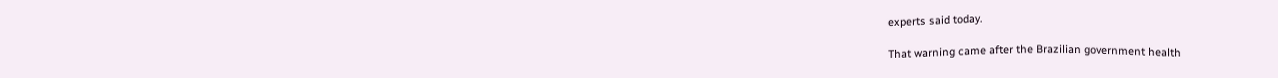experts said today.

That warning came after the Brazilian government health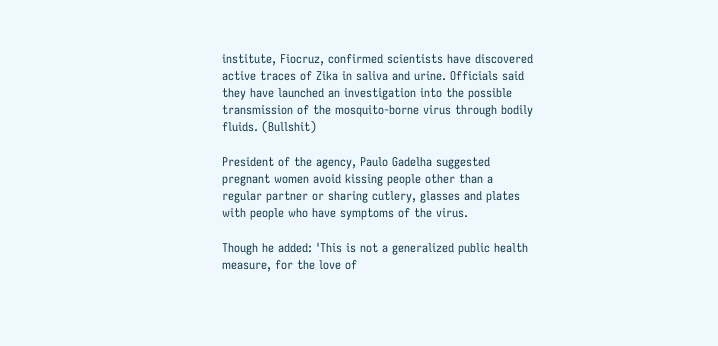institute, Fiocruz, confirmed scientists have discovered active traces of Zika in saliva and urine. Officials said they have launched an investigation into the possible transmission of the mosquito-borne virus through bodily fluids. (Bullshit)

President of the agency, Paulo Gadelha suggested pregnant women avoid kissing people other than a regular partner or sharing cutlery, glasses and plates with people who have symptoms of the virus.

Though he added: 'This is not a generalized public health measure, for the love of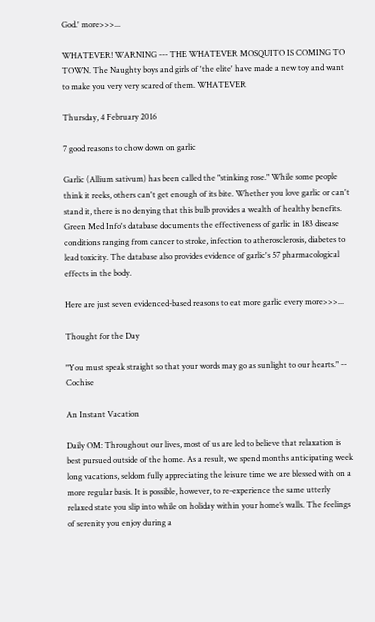God.' more>>>...

WHATEVER! WARNING --- THE WHATEVER MOSQUITO IS COMING TO TOWN. The Naughty boys and girls of 'the elite' have made a new toy and want to make you very very scared of them. WHATEVER

Thursday, 4 February 2016

7 good reasons to chow down on garlic

Garlic (Allium sativum) has been called the "stinking rose." While some people think it reeks, others can't get enough of its bite. Whether you love garlic or can't stand it, there is no denying that this bulb provides a wealth of healthy benefits. Green Med Info's database documents the effectiveness of garlic in 183 disease conditions ranging from cancer to stroke, infection to atherosclerosis, diabetes to lead toxicity. The database also provides evidence of garlic's 57 pharmacological effects in the body.

Here are just seven evidenced-based reasons to eat more garlic every more>>>...

Thought for the Day

"You must speak straight so that your words may go as sunlight to our hearts." -- Cochise

An Instant Vacation

Daily OM: Throughout our lives, most of us are led to believe that relaxation is best pursued outside of the home. As a result, we spend months anticipating week long vacations, seldom fully appreciating the leisure time we are blessed with on a more regular basis. It is possible, however, to re-experience the same utterly relaxed state you slip into while on holiday within your home’s walls. The feelings of serenity you enjoy during a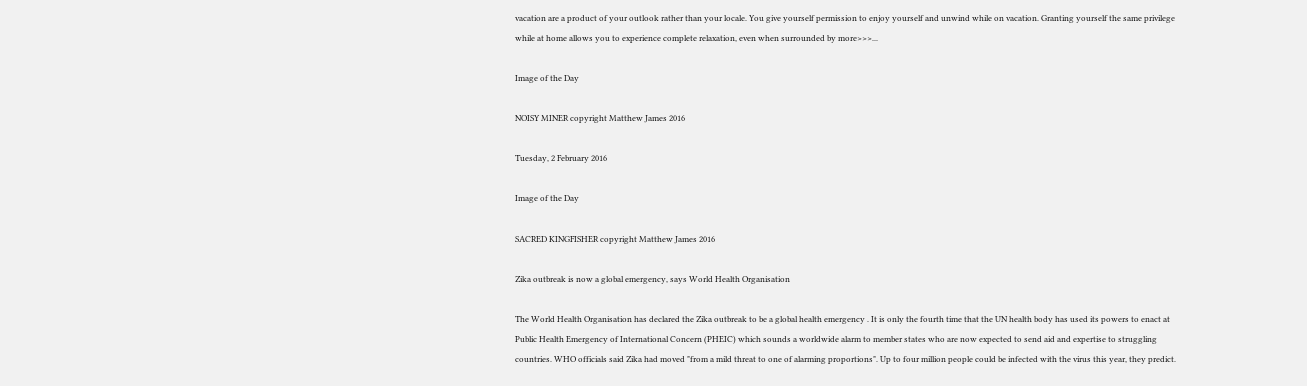vacation are a product of your outlook rather than your locale. You give yourself permission to enjoy yourself and unwind while on vacation. Granting yourself the same privilege while at home allows you to experience complete relaxation, even when surrounded by more>>>...

Image of the Day

NOISY MINER copyright Matthew James 2016

Tuesday, 2 February 2016

Image of the Day

SACRED KINGFISHER copyright Matthew James 2016

Zika outbreak is now a global emergency, says World Health Organisation

The World Health Organisation has declared the Zika outbreak to be a global health emergency . It is only the fourth time that the UN health body has used its powers to enact at Public Health Emergency of International Concern (PHEIC) which sounds a worldwide alarm to member states who are now expected to send aid and expertise to struggling countries. WHO officials said Zika had moved "from a mild threat to one of alarming proportions". Up to four million people could be infected with the virus this year, they predict.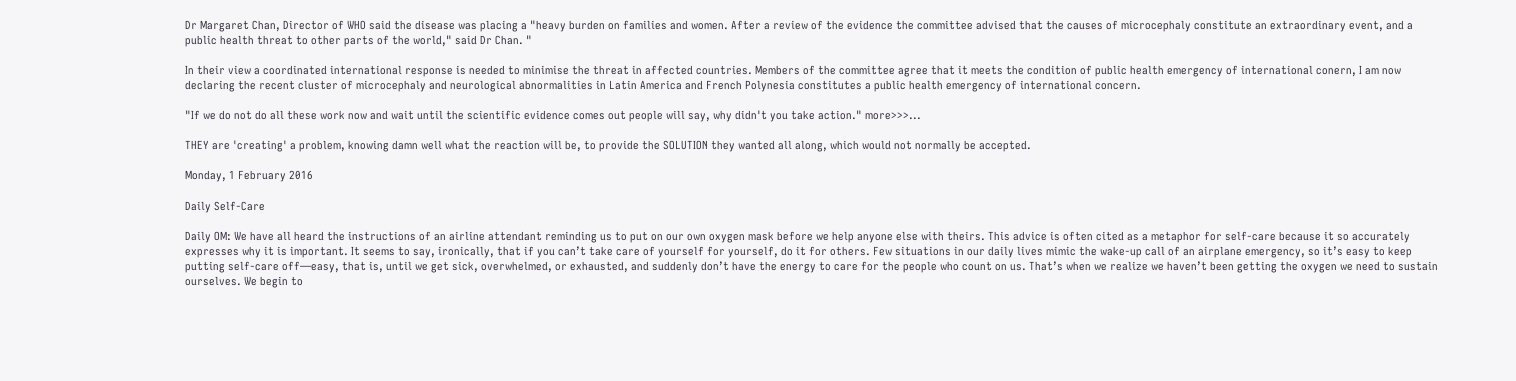Dr Margaret Chan, Director of WHO said the disease was placing a "heavy burden on families and women. After a review of the evidence the committee advised that the causes of microcephaly constitute an extraordinary event, and a public health threat to other parts of the world," said Dr Chan. "

In their view a coordinated international response is needed to minimise the threat in affected countries. Members of the committee agree that it meets the condition of public health emergency of international conern, I am now declaring the recent cluster of microcephaly and neurological abnormalities in Latin America and French Polynesia constitutes a public health emergency of international concern.

"If we do not do all these work now and wait until the scientific evidence comes out people will say, why didn't you take action." more>>>...

THEY are 'creating' a problem, knowing damn well what the reaction will be, to provide the SOLUTION they wanted all along, which would not normally be accepted.

Monday, 1 February 2016

Daily Self-Care

Daily OM: We have all heard the instructions of an airline attendant reminding us to put on our own oxygen mask before we help anyone else with theirs. This advice is often cited as a metaphor for self-care because it so accurately expresses why it is important. It seems to say, ironically, that if you can’t take care of yourself for yourself, do it for others. Few situations in our daily lives mimic the wake-up call of an airplane emergency, so it’s easy to keep putting self-care off—easy, that is, until we get sick, overwhelmed, or exhausted, and suddenly don’t have the energy to care for the people who count on us. That’s when we realize we haven’t been getting the oxygen we need to sustain ourselves. We begin to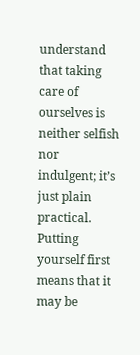understand that taking care of ourselves is neither selfish nor indulgent; it’s just plain practical. Putting yourself first means that it may be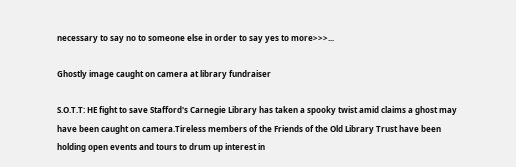necessary to say no to someone else in order to say yes to more>>>...

Ghostly image caught on camera at library fundraiser

S.O.T.T: HE fight to save Stafford's Carnegie Library has taken a spooky twist amid claims a ghost may have been caught on camera.Tireless members of the Friends of the Old Library Trust have been holding open events and tours to drum up interest in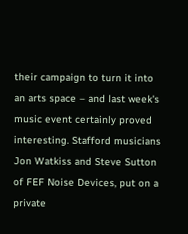their campaign to turn it into an arts space – and last week's music event certainly proved interesting. Stafford musicians Jon Watkiss and Steve Sutton of FEF Noise Devices, put on a private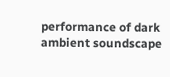performance of dark ambient soundscape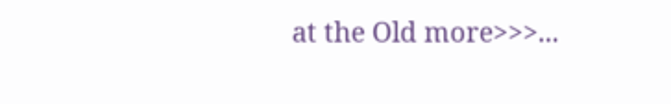at the Old more>>>...